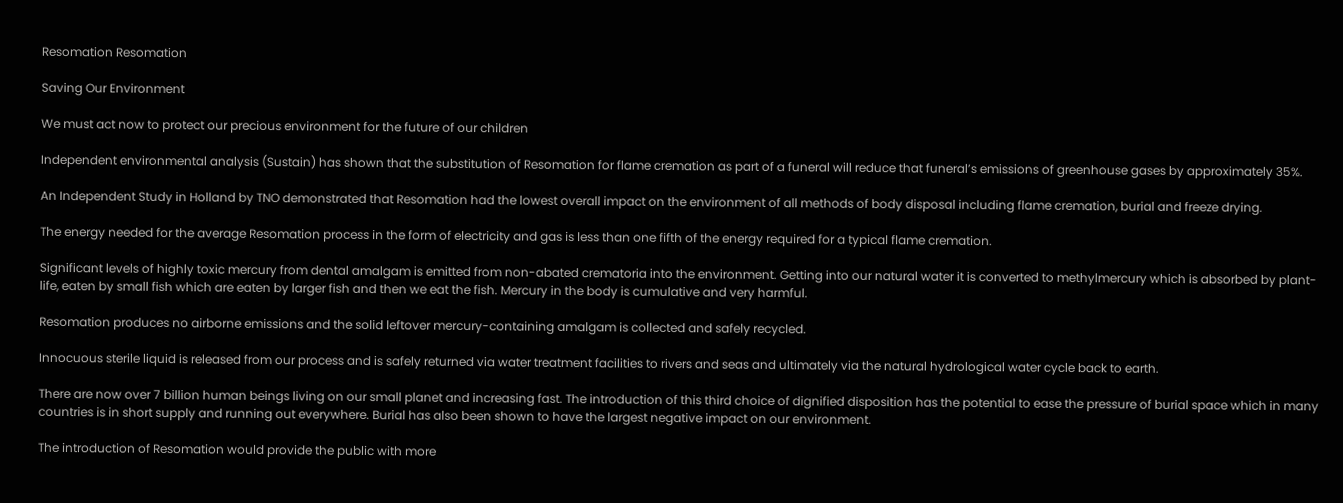Resomation Resomation

Saving Our Environment

We must act now to protect our precious environment for the future of our children

Independent environmental analysis (Sustain) has shown that the substitution of Resomation for flame cremation as part of a funeral will reduce that funeral’s emissions of greenhouse gases by approximately 35%.

An Independent Study in Holland by TNO demonstrated that Resomation had the lowest overall impact on the environment of all methods of body disposal including flame cremation, burial and freeze drying.

The energy needed for the average Resomation process in the form of electricity and gas is less than one fifth of the energy required for a typical flame cremation.

Significant levels of highly toxic mercury from dental amalgam is emitted from non-abated crematoria into the environment. Getting into our natural water it is converted to methylmercury which is absorbed by plant-life, eaten by small fish which are eaten by larger fish and then we eat the fish. Mercury in the body is cumulative and very harmful.

Resomation produces no airborne emissions and the solid leftover mercury-containing amalgam is collected and safely recycled.

Innocuous sterile liquid is released from our process and is safely returned via water treatment facilities to rivers and seas and ultimately via the natural hydrological water cycle back to earth.

There are now over 7 billion human beings living on our small planet and increasing fast. The introduction of this third choice of dignified disposition has the potential to ease the pressure of burial space which in many countries is in short supply and running out everywhere. Burial has also been shown to have the largest negative impact on our environment.

The introduction of Resomation would provide the public with more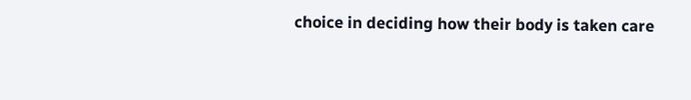choice in deciding how their body is taken care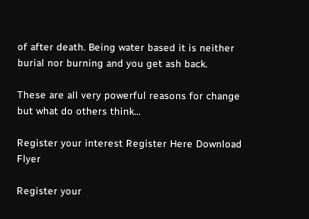of after death. Being water based it is neither burial nor burning and you get ash back.

These are all very powerful reasons for change but what do others think…

Register your interest Register Here Download Flyer

Register your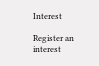Interest

Register an interest